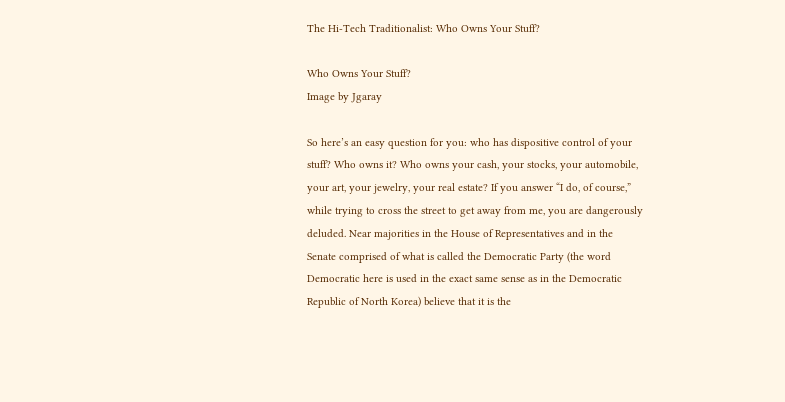The Hi-Tech Traditionalist: Who Owns Your Stuff?

Who Owns Your Stuff?
Image by Jgaray

So here’s an easy question for you: who has dispositive control of your stuff? Who owns it? Who owns your cash, your stocks, your automobile, your art, your jewelry, your real estate? If you answer “I do, of course,” while trying to cross the street to get away from me, you are dangerously deluded. Near majorities in the House of Representatives and in the Senate comprised of what is called the Democratic Party (the word Democratic here is used in the exact same sense as in the Democratic Republic of North Korea) believe that it is the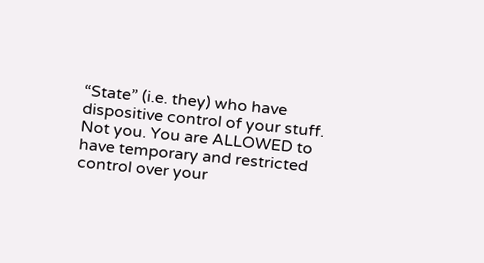“State” (i.e. they) who have dispositive control of your stuff. Not you. You are ALLOWED to have temporary and restricted control over your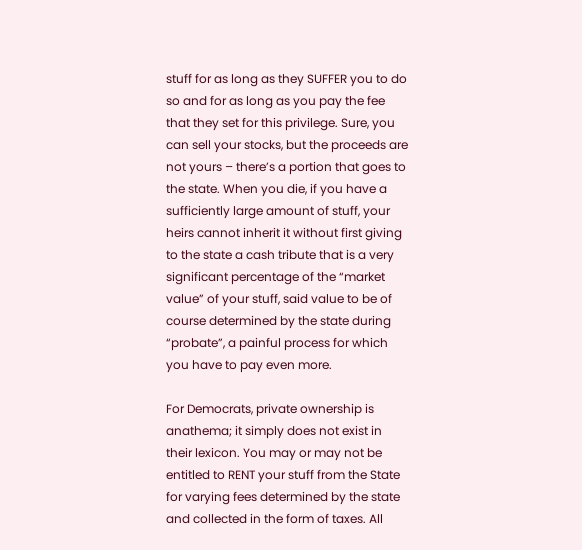stuff for as long as they SUFFER you to do so and for as long as you pay the fee that they set for this privilege. Sure, you can sell your stocks, but the proceeds are not yours – there’s a portion that goes to the state. When you die, if you have a sufficiently large amount of stuff, your heirs cannot inherit it without first giving to the state a cash tribute that is a very significant percentage of the “market value” of your stuff, said value to be of course determined by the state during “probate”, a painful process for which you have to pay even more.

For Democrats, private ownership is anathema; it simply does not exist in their lexicon. You may or may not be entitled to RENT your stuff from the State for varying fees determined by the state and collected in the form of taxes. All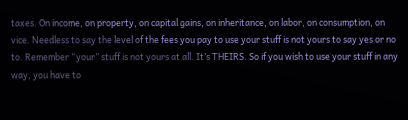taxes. On income, on property, on capital gains, on inheritance, on labor, on consumption, on vice. Needless to say the level of the fees you pay to use your stuff is not yours to say yes or no to. Remember “your” stuff is not yours at all. It’s THEIRS. So if you wish to use your stuff in any way, you have to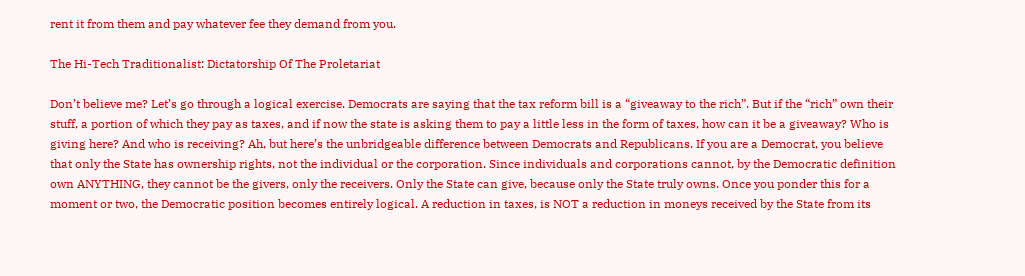rent it from them and pay whatever fee they demand from you.

The Hi-Tech Traditionalist: Dictatorship Of The Proletariat

Don’t believe me? Let’s go through a logical exercise. Democrats are saying that the tax reform bill is a “giveaway to the rich”. But if the “rich” own their stuff, a portion of which they pay as taxes, and if now the state is asking them to pay a little less in the form of taxes, how can it be a giveaway? Who is giving here? And who is receiving? Ah, but here’s the unbridgeable difference between Democrats and Republicans. If you are a Democrat, you believe that only the State has ownership rights, not the individual or the corporation. Since individuals and corporations cannot, by the Democratic definition own ANYTHING, they cannot be the givers, only the receivers. Only the State can give, because only the State truly owns. Once you ponder this for a moment or two, the Democratic position becomes entirely logical. A reduction in taxes, is NOT a reduction in moneys received by the State from its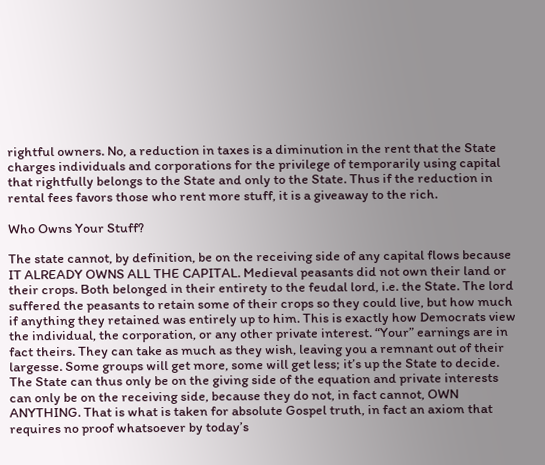rightful owners. No, a reduction in taxes is a diminution in the rent that the State charges individuals and corporations for the privilege of temporarily using capital that rightfully belongs to the State and only to the State. Thus if the reduction in rental fees favors those who rent more stuff, it is a giveaway to the rich.

Who Owns Your Stuff?

The state cannot, by definition, be on the receiving side of any capital flows because IT ALREADY OWNS ALL THE CAPITAL. Medieval peasants did not own their land or their crops. Both belonged in their entirety to the feudal lord, i.e. the State. The lord suffered the peasants to retain some of their crops so they could live, but how much if anything they retained was entirely up to him. This is exactly how Democrats view the individual, the corporation, or any other private interest. “Your” earnings are in fact theirs. They can take as much as they wish, leaving you a remnant out of their largesse. Some groups will get more, some will get less; it’s up the State to decide. The State can thus only be on the giving side of the equation and private interests can only be on the receiving side, because they do not, in fact cannot, OWN ANYTHING. That is what is taken for absolute Gospel truth, in fact an axiom that requires no proof whatsoever by today’s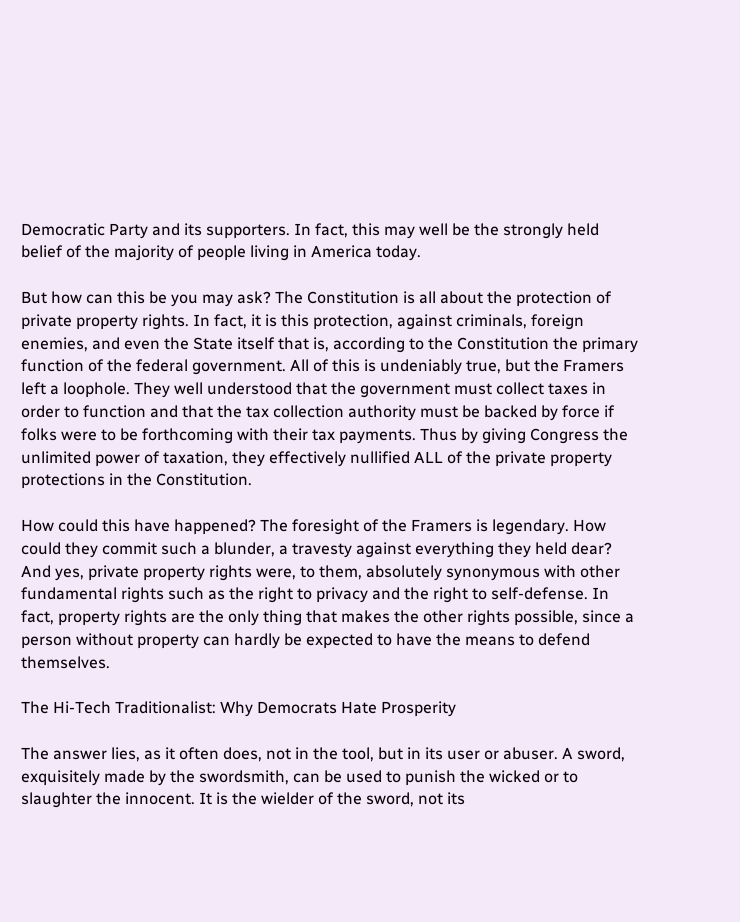Democratic Party and its supporters. In fact, this may well be the strongly held belief of the majority of people living in America today.

But how can this be you may ask? The Constitution is all about the protection of private property rights. In fact, it is this protection, against criminals, foreign enemies, and even the State itself that is, according to the Constitution the primary function of the federal government. All of this is undeniably true, but the Framers left a loophole. They well understood that the government must collect taxes in order to function and that the tax collection authority must be backed by force if folks were to be forthcoming with their tax payments. Thus by giving Congress the unlimited power of taxation, they effectively nullified ALL of the private property protections in the Constitution.

How could this have happened? The foresight of the Framers is legendary. How could they commit such a blunder, a travesty against everything they held dear? And yes, private property rights were, to them, absolutely synonymous with other fundamental rights such as the right to privacy and the right to self-defense. In fact, property rights are the only thing that makes the other rights possible, since a person without property can hardly be expected to have the means to defend themselves.

The Hi-Tech Traditionalist: Why Democrats Hate Prosperity

The answer lies, as it often does, not in the tool, but in its user or abuser. A sword, exquisitely made by the swordsmith, can be used to punish the wicked or to slaughter the innocent. It is the wielder of the sword, not its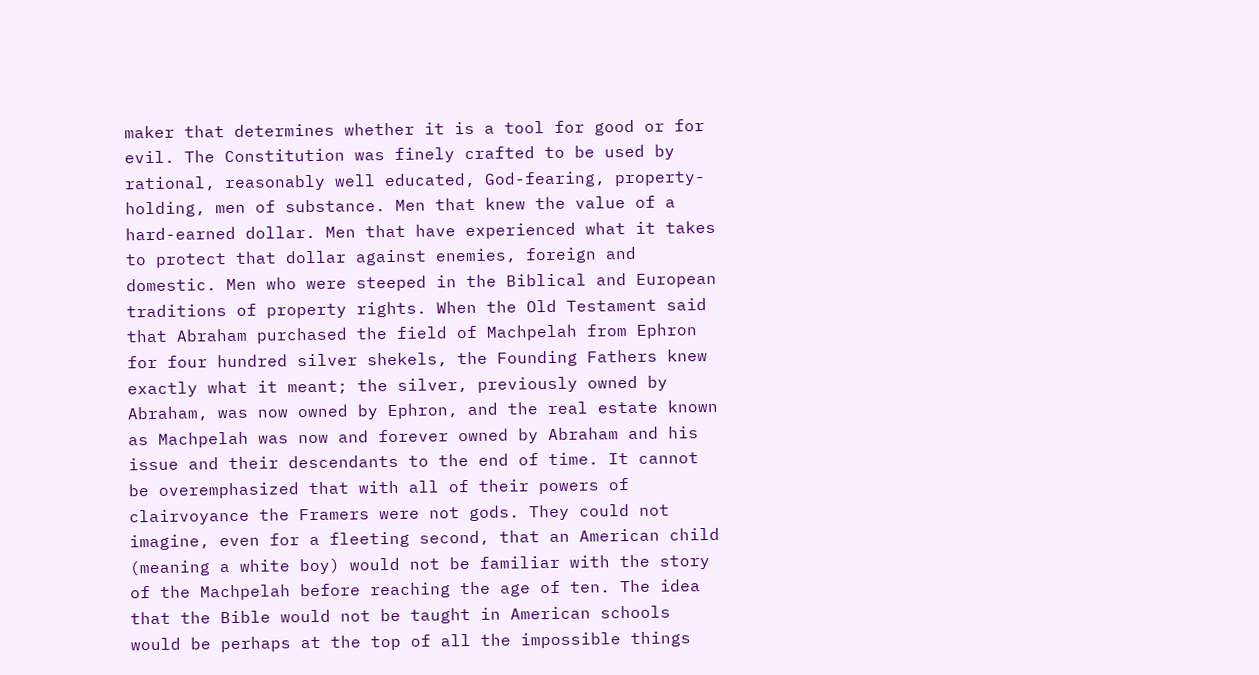maker that determines whether it is a tool for good or for evil. The Constitution was finely crafted to be used by rational, reasonably well educated, God-fearing, property-holding, men of substance. Men that knew the value of a hard-earned dollar. Men that have experienced what it takes to protect that dollar against enemies, foreign and domestic. Men who were steeped in the Biblical and European traditions of property rights. When the Old Testament said that Abraham purchased the field of Machpelah from Ephron for four hundred silver shekels, the Founding Fathers knew exactly what it meant; the silver, previously owned by Abraham, was now owned by Ephron, and the real estate known as Machpelah was now and forever owned by Abraham and his issue and their descendants to the end of time. It cannot be overemphasized that with all of their powers of clairvoyance the Framers were not gods. They could not imagine, even for a fleeting second, that an American child (meaning a white boy) would not be familiar with the story of the Machpelah before reaching the age of ten. The idea that the Bible would not be taught in American schools would be perhaps at the top of all the impossible things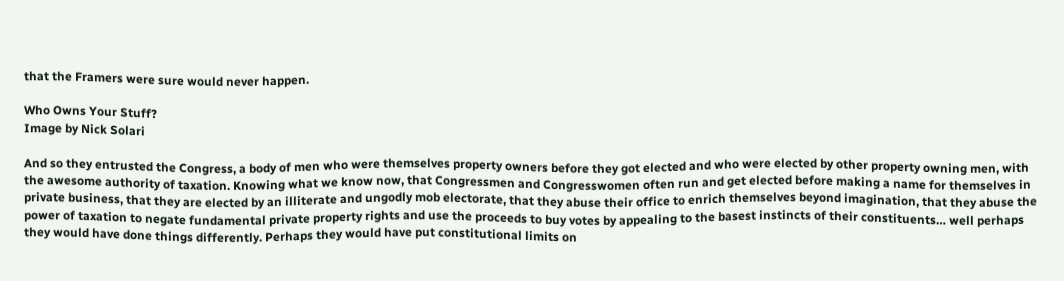that the Framers were sure would never happen.

Who Owns Your Stuff?
Image by Nick Solari

And so they entrusted the Congress, a body of men who were themselves property owners before they got elected and who were elected by other property owning men, with the awesome authority of taxation. Knowing what we know now, that Congressmen and Congresswomen often run and get elected before making a name for themselves in private business, that they are elected by an illiterate and ungodly mob electorate, that they abuse their office to enrich themselves beyond imagination, that they abuse the power of taxation to negate fundamental private property rights and use the proceeds to buy votes by appealing to the basest instincts of their constituents… well perhaps they would have done things differently. Perhaps they would have put constitutional limits on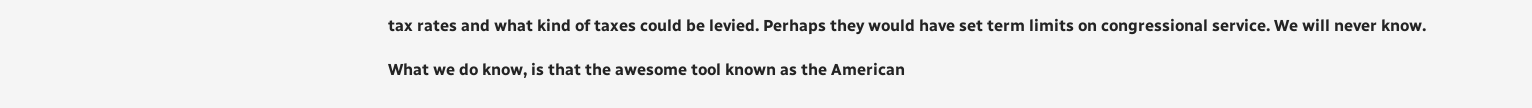tax rates and what kind of taxes could be levied. Perhaps they would have set term limits on congressional service. We will never know.

What we do know, is that the awesome tool known as the American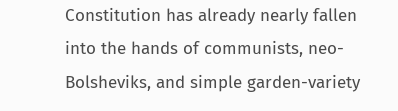Constitution has already nearly fallen into the hands of communists, neo-Bolsheviks, and simple garden-variety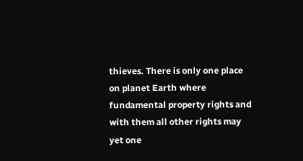thieves. There is only one place on planet Earth where fundamental property rights and with them all other rights may yet one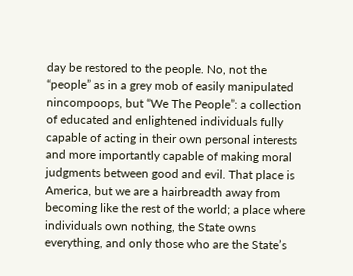day be restored to the people. No, not the “people” as in a grey mob of easily manipulated nincompoops, but “We The People”: a collection of educated and enlightened individuals fully capable of acting in their own personal interests and more importantly capable of making moral judgments between good and evil. That place is America, but we are a hairbreadth away from becoming like the rest of the world; a place where individuals own nothing, the State owns everything, and only those who are the State’s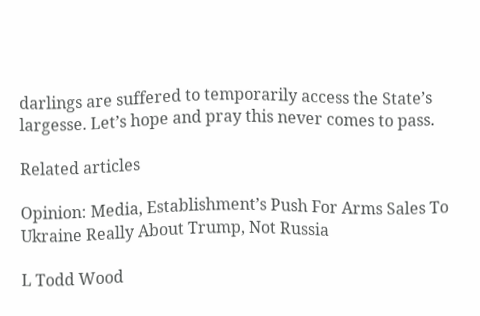darlings are suffered to temporarily access the State’s largesse. Let’s hope and pray this never comes to pass.

Related articles

Opinion: Media, Establishment’s Push For Arms Sales To Ukraine Really About Trump, Not Russia

L Todd Wood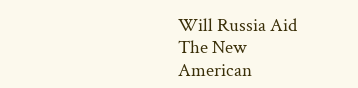Will Russia Aid The New American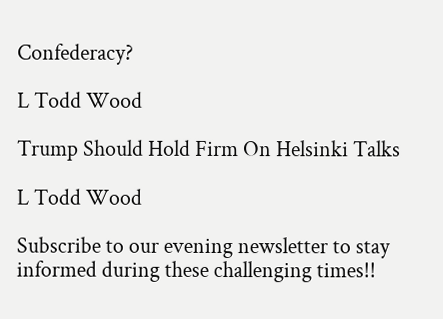Confederacy?

L Todd Wood

Trump Should Hold Firm On Helsinki Talks

L Todd Wood

Subscribe to our evening newsletter to stay informed during these challenging times!!